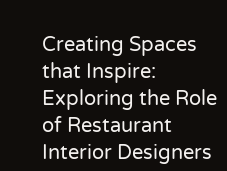Creating Spaces that Inspire: Exploring the Role of Restaurant Interior Designers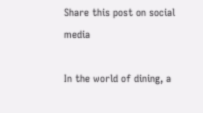Share this post on social media

In the world of dining, a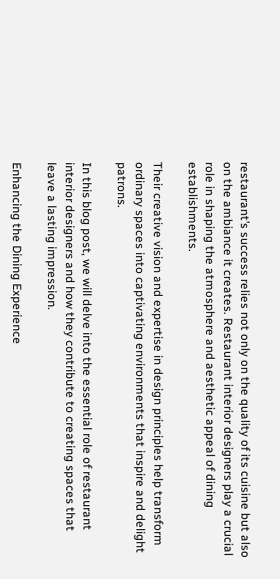restaurant’s success relies not only on the quality of its cuisine but also on the ambiance it creates. Restaurant interior designers play a crucial role in shaping the atmosphere and aesthetic appeal of dining establishments.

Their creative vision and expertise in design principles help transform ordinary spaces into captivating environments that inspire and delight patrons.

In this blog post, we will delve into the essential role of restaurant interior designers and how they contribute to creating spaces that leave a lasting impression.

Enhancing the Dining Experience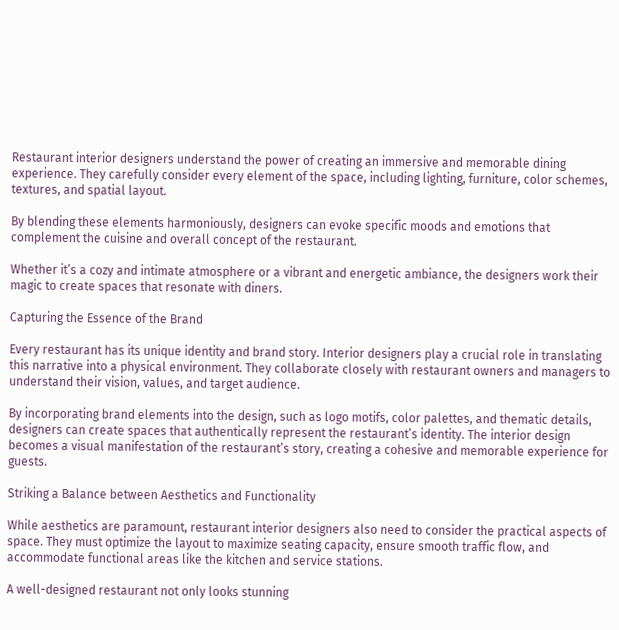Restaurant interior designers understand the power of creating an immersive and memorable dining experience. They carefully consider every element of the space, including lighting, furniture, color schemes, textures, and spatial layout.

By blending these elements harmoniously, designers can evoke specific moods and emotions that complement the cuisine and overall concept of the restaurant.

Whether it’s a cozy and intimate atmosphere or a vibrant and energetic ambiance, the designers work their magic to create spaces that resonate with diners.

Capturing the Essence of the Brand

Every restaurant has its unique identity and brand story. Interior designers play a crucial role in translating this narrative into a physical environment. They collaborate closely with restaurant owners and managers to understand their vision, values, and target audience.

By incorporating brand elements into the design, such as logo motifs, color palettes, and thematic details, designers can create spaces that authentically represent the restaurant’s identity. The interior design becomes a visual manifestation of the restaurant’s story, creating a cohesive and memorable experience for guests.

Striking a Balance between Aesthetics and Functionality

While aesthetics are paramount, restaurant interior designers also need to consider the practical aspects of space. They must optimize the layout to maximize seating capacity, ensure smooth traffic flow, and accommodate functional areas like the kitchen and service stations.

A well-designed restaurant not only looks stunning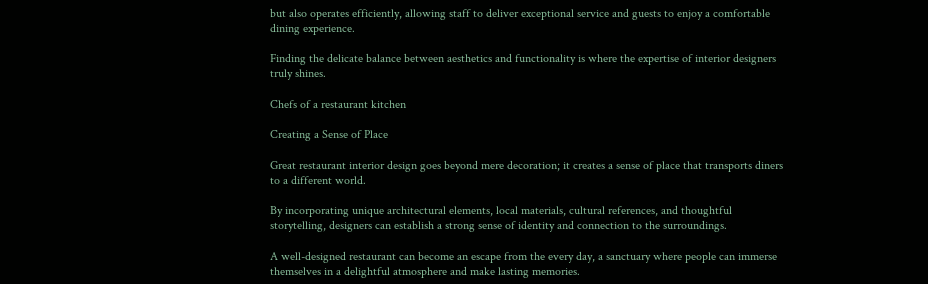but also operates efficiently, allowing staff to deliver exceptional service and guests to enjoy a comfortable dining experience.

Finding the delicate balance between aesthetics and functionality is where the expertise of interior designers truly shines.

Chefs of a restaurant kitchen

Creating a Sense of Place

Great restaurant interior design goes beyond mere decoration; it creates a sense of place that transports diners to a different world.

By incorporating unique architectural elements, local materials, cultural references, and thoughtful storytelling, designers can establish a strong sense of identity and connection to the surroundings.

A well-designed restaurant can become an escape from the every day, a sanctuary where people can immerse themselves in a delightful atmosphere and make lasting memories.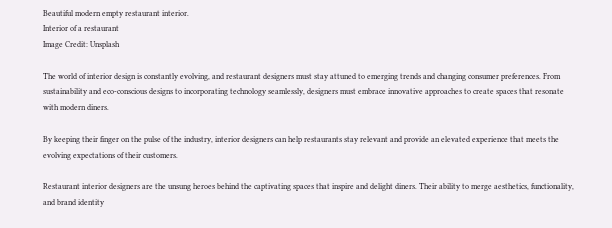Beautiful modern empty restaurant interior.
Interior of a restaurant
Image Credit: Unsplash

The world of interior design is constantly evolving, and restaurant designers must stay attuned to emerging trends and changing consumer preferences. From sustainability and eco-conscious designs to incorporating technology seamlessly, designers must embrace innovative approaches to create spaces that resonate with modern diners.

By keeping their finger on the pulse of the industry, interior designers can help restaurants stay relevant and provide an elevated experience that meets the evolving expectations of their customers.

Restaurant interior designers are the unsung heroes behind the captivating spaces that inspire and delight diners. Their ability to merge aesthetics, functionality, and brand identity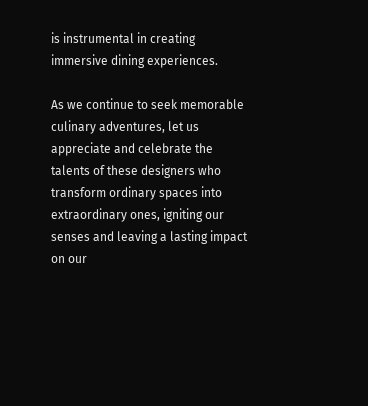is instrumental in creating immersive dining experiences.

As we continue to seek memorable culinary adventures, let us appreciate and celebrate the talents of these designers who transform ordinary spaces into extraordinary ones, igniting our senses and leaving a lasting impact on our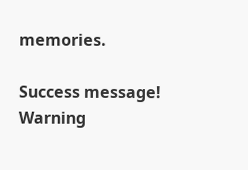memories.

Success message!
Warning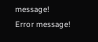message!
Error message!